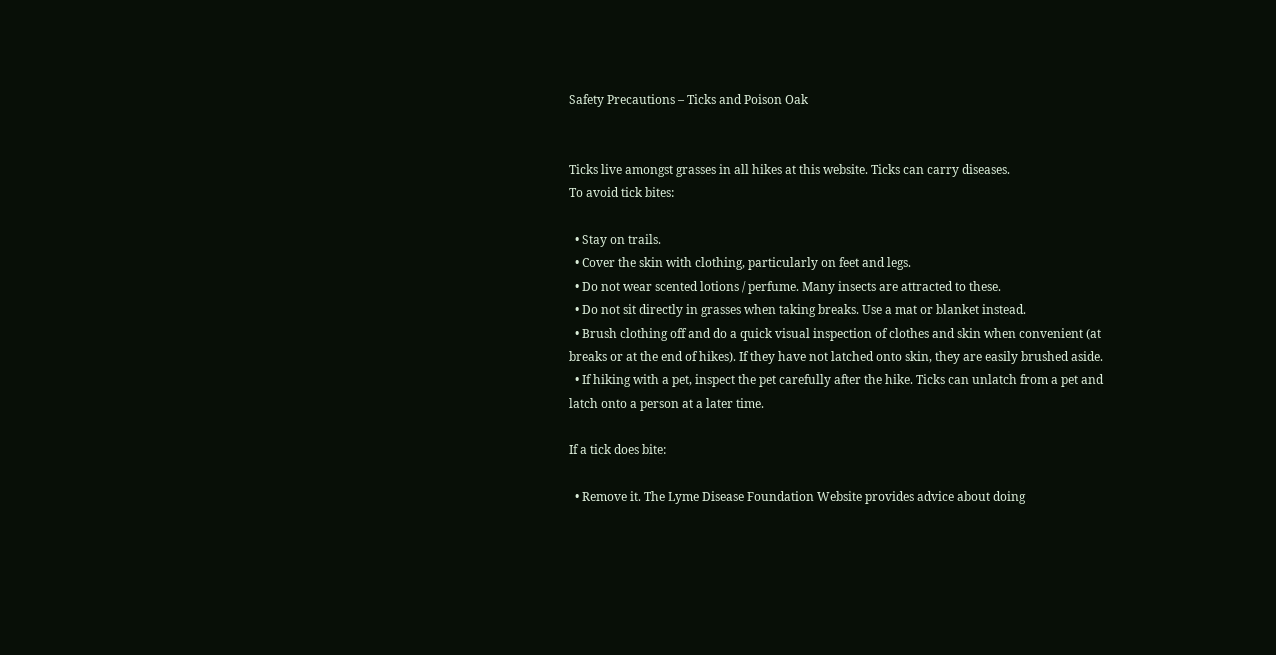Safety Precautions – Ticks and Poison Oak


Ticks live amongst grasses in all hikes at this website. Ticks can carry diseases.
To avoid tick bites:

  • Stay on trails.
  • Cover the skin with clothing, particularly on feet and legs.
  • Do not wear scented lotions / perfume. Many insects are attracted to these.
  • Do not sit directly in grasses when taking breaks. Use a mat or blanket instead.
  • Brush clothing off and do a quick visual inspection of clothes and skin when convenient (at breaks or at the end of hikes). If they have not latched onto skin, they are easily brushed aside.
  • If hiking with a pet, inspect the pet carefully after the hike. Ticks can unlatch from a pet and latch onto a person at a later time.

If a tick does bite:

  • Remove it. The Lyme Disease Foundation Website provides advice about doing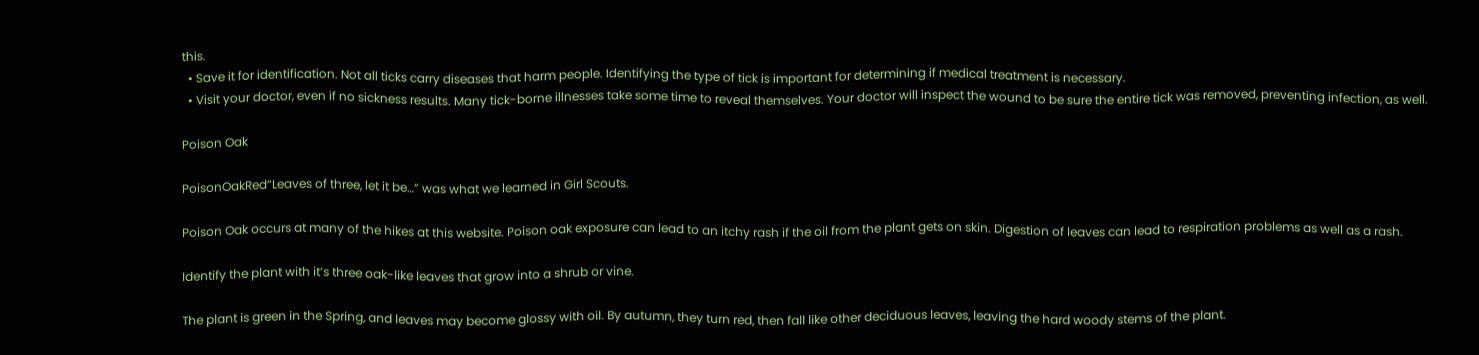this.
  • Save it for identification. Not all ticks carry diseases that harm people. Identifying the type of tick is important for determining if medical treatment is necessary.
  • Visit your doctor, even if no sickness results. Many tick-borne illnesses take some time to reveal themselves. Your doctor will inspect the wound to be sure the entire tick was removed, preventing infection, as well.

Poison Oak

PoisonOakRed“Leaves of three, let it be…” was what we learned in Girl Scouts.

Poison Oak occurs at many of the hikes at this website. Poison oak exposure can lead to an itchy rash if the oil from the plant gets on skin. Digestion of leaves can lead to respiration problems as well as a rash.

Identify the plant with it’s three oak-like leaves that grow into a shrub or vine.

The plant is green in the Spring, and leaves may become glossy with oil. By autumn, they turn red, then fall like other deciduous leaves, leaving the hard woody stems of the plant.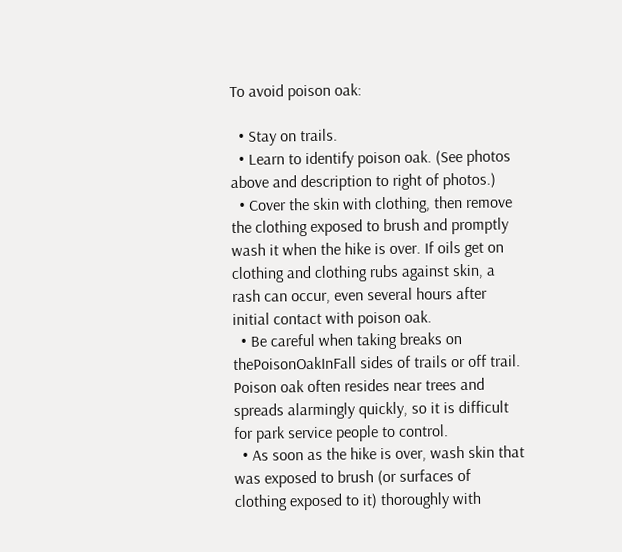To avoid poison oak:

  • Stay on trails.
  • Learn to identify poison oak. (See photos above and description to right of photos.)
  • Cover the skin with clothing, then remove the clothing exposed to brush and promptly wash it when the hike is over. If oils get on clothing and clothing rubs against skin, a rash can occur, even several hours after initial contact with poison oak.
  • Be careful when taking breaks on thePoisonOakInFall sides of trails or off trail. Poison oak often resides near trees and spreads alarmingly quickly, so it is difficult for park service people to control.
  • As soon as the hike is over, wash skin that was exposed to brush (or surfaces of clothing exposed to it) thoroughly with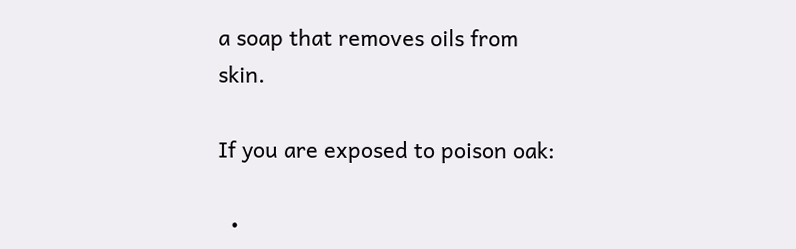a soap that removes oils from skin.

If you are exposed to poison oak:

  •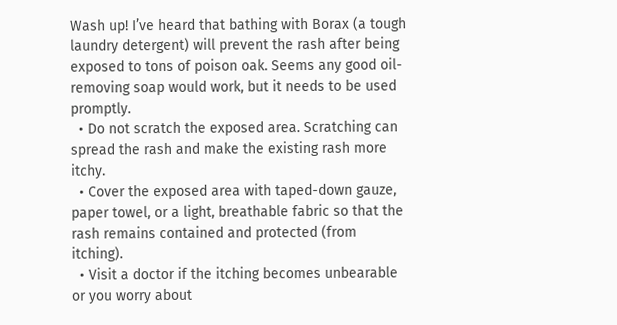Wash up! I’ve heard that bathing with Borax (a tough laundry detergent) will prevent the rash after being exposed to tons of poison oak. Seems any good oil-removing soap would work, but it needs to be used promptly.
  • Do not scratch the exposed area. Scratching can spread the rash and make the existing rash more itchy.
  • Cover the exposed area with taped-down gauze, paper towel, or a light, breathable fabric so that the rash remains contained and protected (from itching).
  • Visit a doctor if the itching becomes unbearable or you worry about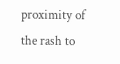proximity of the rash to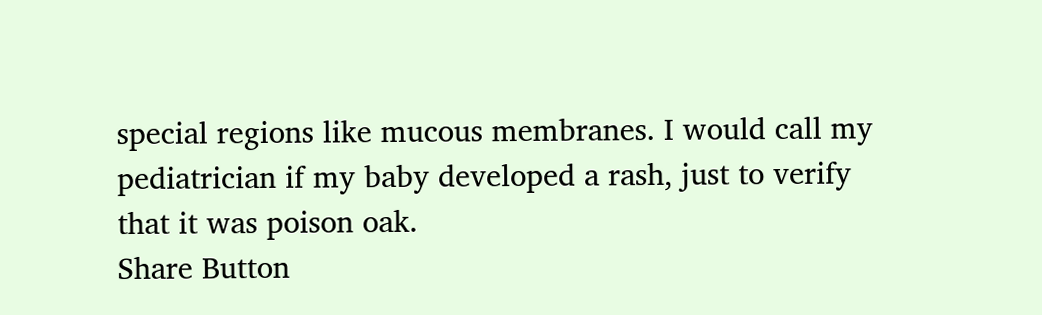special regions like mucous membranes. I would call my pediatrician if my baby developed a rash, just to verify that it was poison oak.
Share Button